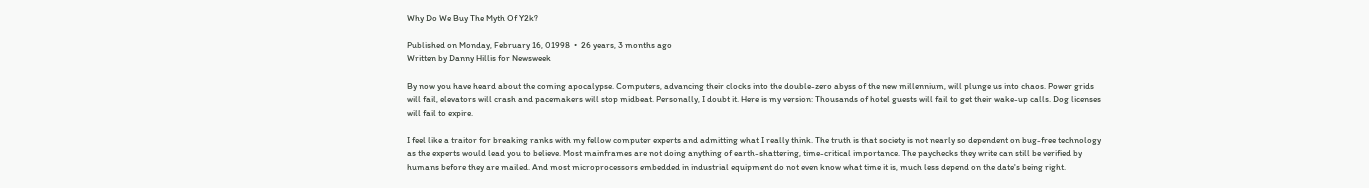Why Do We Buy The Myth Of Y2k?

Published on Monday, February 16, 01998  •  26 years, 3 months ago
Written by Danny Hillis for Newsweek

By now you have heard about the coming apocalypse. Computers, advancing their clocks into the double-zero abyss of the new millennium, will plunge us into chaos. Power grids will fail, elevators will crash and pacemakers will stop midbeat. Personally, I doubt it. Here is my version: Thousands of hotel guests will fail to get their wake-up calls. Dog licenses will fail to expire.

I feel like a traitor for breaking ranks with my fellow computer experts and admitting what I really think. The truth is that society is not nearly so dependent on bug-free technology as the experts would lead you to believe. Most mainframes are not doing anything of earth-shattering, time-critical importance. The paychecks they write can still be verified by humans before they are mailed. And most microprocessors embedded in industrial equipment do not even know what time it is, much less depend on the date's being right.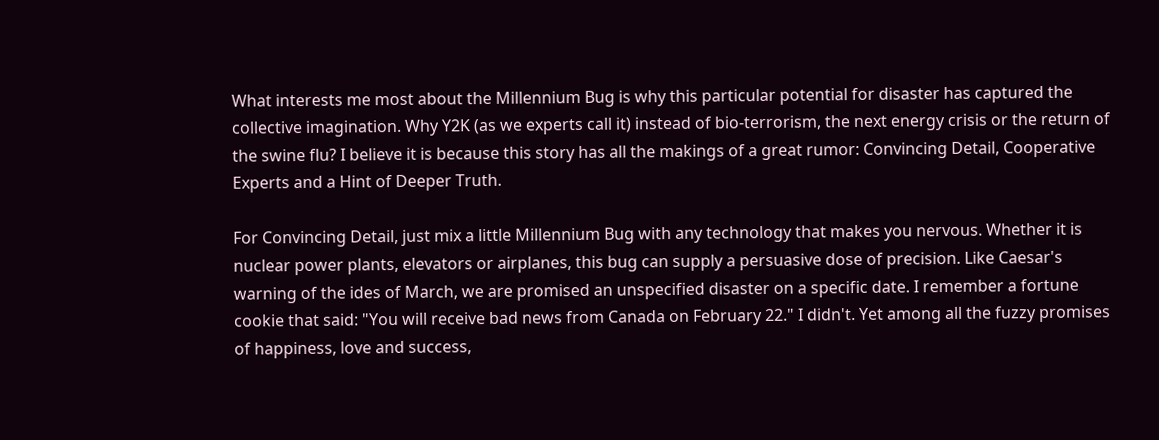What interests me most about the Millennium Bug is why this particular potential for disaster has captured the collective imagination. Why Y2K (as we experts call it) instead of bio-terrorism, the next energy crisis or the return of the swine flu? I believe it is because this story has all the makings of a great rumor: Convincing Detail, Cooperative Experts and a Hint of Deeper Truth.

For Convincing Detail, just mix a little Millennium Bug with any technology that makes you nervous. Whether it is nuclear power plants, elevators or airplanes, this bug can supply a persuasive dose of precision. Like Caesar's warning of the ides of March, we are promised an unspecified disaster on a specific date. I remember a fortune cookie that said: "You will receive bad news from Canada on February 22." I didn't. Yet among all the fuzzy promises of happiness, love and success,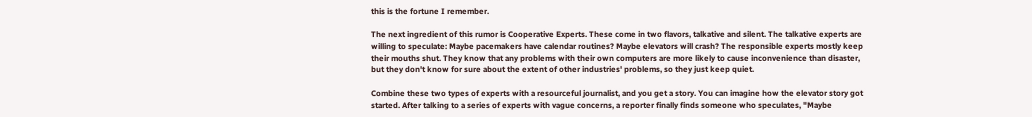this is the fortune I remember.

The next ingredient of this rumor is Cooperative Experts. These come in two flavors, talkative and silent. The talkative experts are willing to speculate: Maybe pacemakers have calendar routines? Maybe elevators will crash? The responsible experts mostly keep their mouths shut. They know that any problems with their own computers are more likely to cause inconvenience than disaster, but they don't know for sure about the extent of other industries' problems, so they just keep quiet.

Combine these two types of experts with a resourceful journalist, and you get a story. You can imagine how the elevator story got started. After talking to a series of experts with vague concerns, a reporter finally finds someone who speculates, "Maybe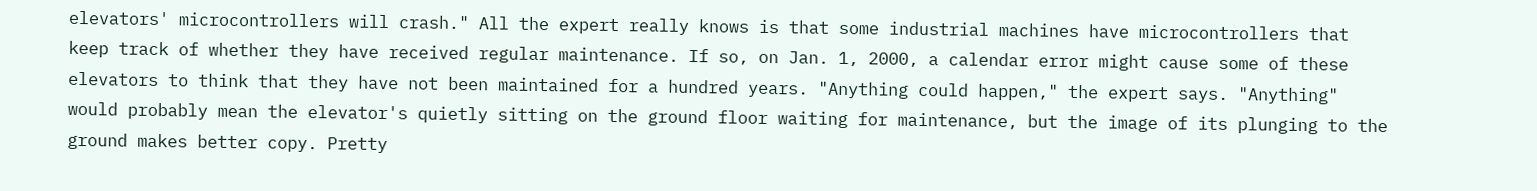elevators' microcontrollers will crash." All the expert really knows is that some industrial machines have microcontrollers that keep track of whether they have received regular maintenance. If so, on Jan. 1, 2000, a calendar error might cause some of these elevators to think that they have not been maintained for a hundred years. "Anything could happen," the expert says. "Anything" would probably mean the elevator's quietly sitting on the ground floor waiting for maintenance, but the image of its plunging to the ground makes better copy. Pretty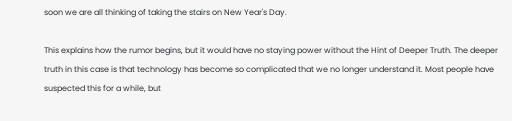soon we are all thinking of taking the stairs on New Year's Day.

This explains how the rumor begins, but it would have no staying power without the Hint of Deeper Truth. The deeper truth in this case is that technology has become so complicated that we no longer understand it. Most people have suspected this for a while, but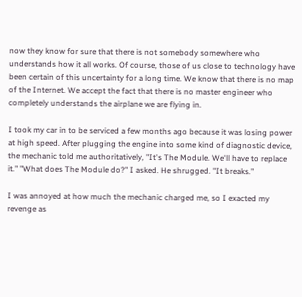now they know for sure that there is not somebody somewhere who understands how it all works. Of course, those of us close to technology have been certain of this uncertainty for a long time. We know that there is no map of the Internet. We accept the fact that there is no master engineer who completely understands the airplane we are flying in.

I took my car in to be serviced a few months ago because it was losing power at high speed. After plugging the engine into some kind of diagnostic device, the mechanic told me authoritatively, "It's The Module. We'll have to replace it." "What does The Module do?" I asked. He shrugged. "It breaks."

I was annoyed at how much the mechanic charged me, so I exacted my revenge as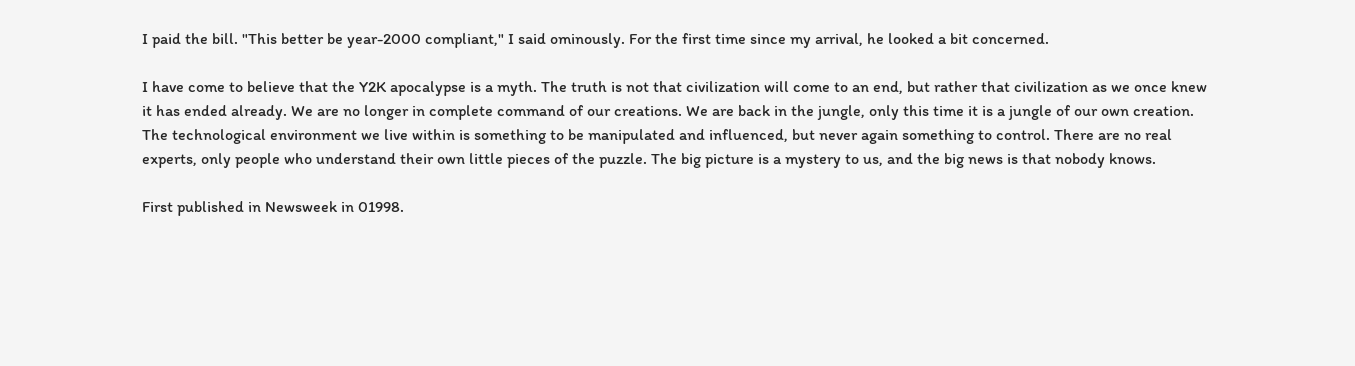I paid the bill. "This better be year-2000 compliant," I said ominously. For the first time since my arrival, he looked a bit concerned.

I have come to believe that the Y2K apocalypse is a myth. The truth is not that civilization will come to an end, but rather that civilization as we once knew it has ended already. We are no longer in complete command of our creations. We are back in the jungle, only this time it is a jungle of our own creation. The technological environment we live within is something to be manipulated and influenced, but never again something to control. There are no real experts, only people who understand their own little pieces of the puzzle. The big picture is a mystery to us, and the big news is that nobody knows.

First published in Newsweek in 01998.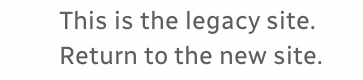This is the legacy site. Return to the new site.